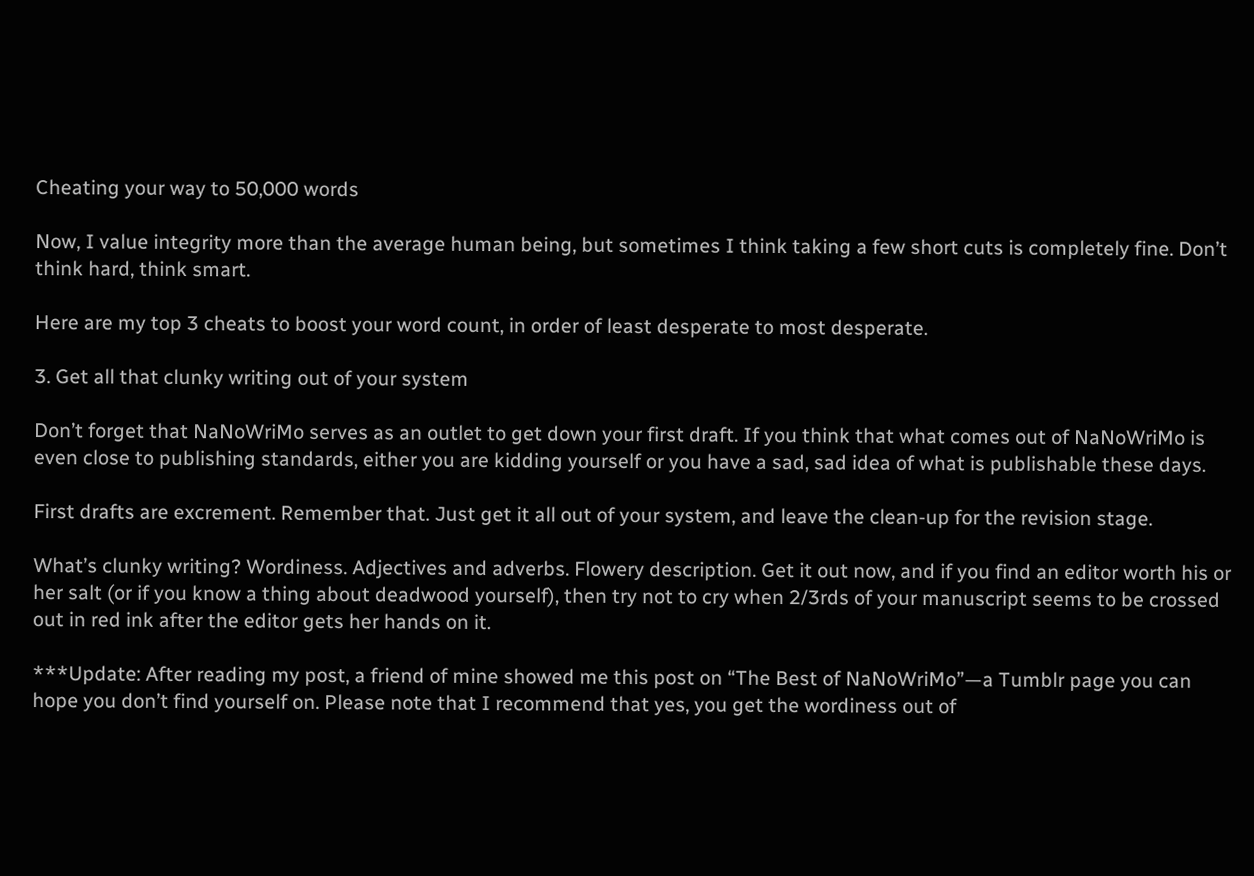Cheating your way to 50,000 words

Now, I value integrity more than the average human being, but sometimes I think taking a few short cuts is completely fine. Don’t think hard, think smart.

Here are my top 3 cheats to boost your word count, in order of least desperate to most desperate.

3. Get all that clunky writing out of your system

Don’t forget that NaNoWriMo serves as an outlet to get down your first draft. If you think that what comes out of NaNoWriMo is even close to publishing standards, either you are kidding yourself or you have a sad, sad idea of what is publishable these days.

First drafts are excrement. Remember that. Just get it all out of your system, and leave the clean-up for the revision stage.

What’s clunky writing? Wordiness. Adjectives and adverbs. Flowery description. Get it out now, and if you find an editor worth his or her salt (or if you know a thing about deadwood yourself), then try not to cry when 2/3rds of your manuscript seems to be crossed out in red ink after the editor gets her hands on it.

***Update: After reading my post, a friend of mine showed me this post on “The Best of NaNoWriMo”—a Tumblr page you can hope you don’t find yourself on. Please note that I recommend that yes, you get the wordiness out of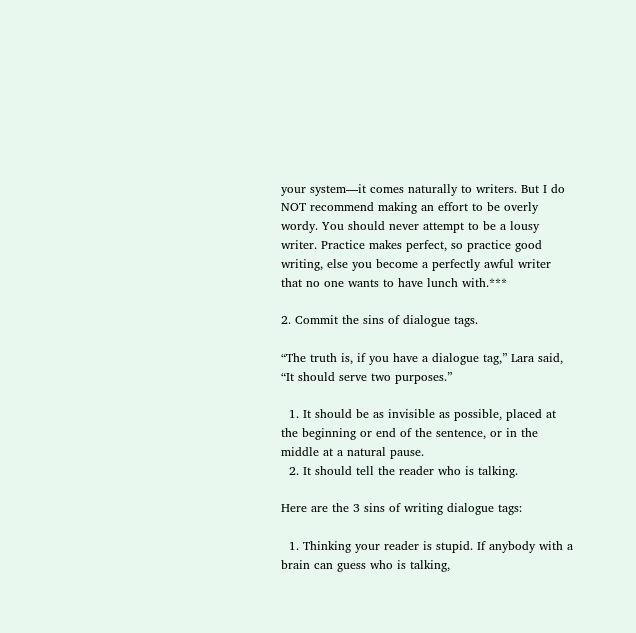your system—it comes naturally to writers. But I do NOT recommend making an effort to be overly wordy. You should never attempt to be a lousy writer. Practice makes perfect, so practice good writing, else you become a perfectly awful writer that no one wants to have lunch with.***

2. Commit the sins of dialogue tags.

“The truth is, if you have a dialogue tag,” Lara said, “It should serve two purposes.”

  1. It should be as invisible as possible, placed at the beginning or end of the sentence, or in the middle at a natural pause.
  2. It should tell the reader who is talking.

Here are the 3 sins of writing dialogue tags:

  1. Thinking your reader is stupid. If anybody with a brain can guess who is talking,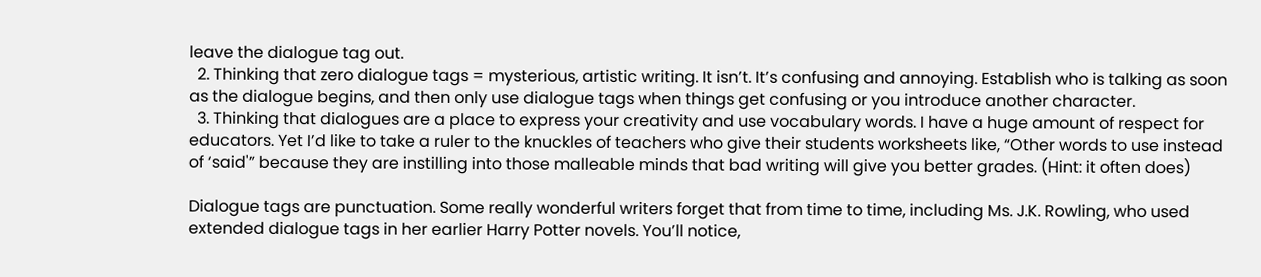leave the dialogue tag out.
  2. Thinking that zero dialogue tags = mysterious, artistic writing. It isn’t. It’s confusing and annoying. Establish who is talking as soon as the dialogue begins, and then only use dialogue tags when things get confusing or you introduce another character.
  3. Thinking that dialogues are a place to express your creativity and use vocabulary words. I have a huge amount of respect for educators. Yet I’d like to take a ruler to the knuckles of teachers who give their students worksheets like, “Other words to use instead of ‘said'” because they are instilling into those malleable minds that bad writing will give you better grades. (Hint: it often does)

Dialogue tags are punctuation. Some really wonderful writers forget that from time to time, including Ms. J.K. Rowling, who used extended dialogue tags in her earlier Harry Potter novels. You’ll notice,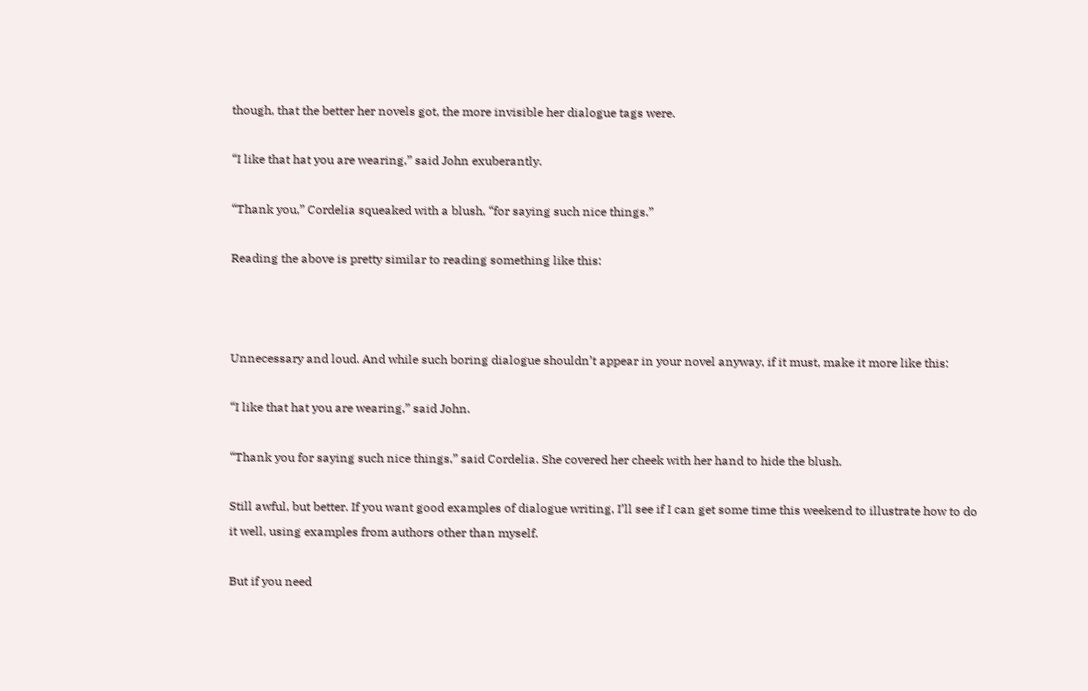though, that the better her novels got, the more invisible her dialogue tags were.

“I like that hat you are wearing,” said John exuberantly.

“Thank you,” Cordelia squeaked with a blush, “for saying such nice things.”

Reading the above is pretty similar to reading something like this:



Unnecessary and loud. And while such boring dialogue shouldn’t appear in your novel anyway, if it must, make it more like this:

“I like that hat you are wearing,” said John.

“Thank you for saying such nice things,” said Cordelia. She covered her cheek with her hand to hide the blush.

Still awful, but better. If you want good examples of dialogue writing, I’ll see if I can get some time this weekend to illustrate how to do it well, using examples from authors other than myself.

But if you need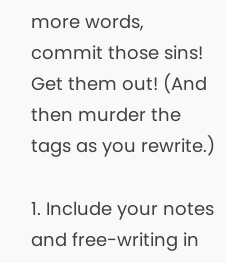more words, commit those sins! Get them out! (And then murder the tags as you rewrite.)

1. Include your notes and free-writing in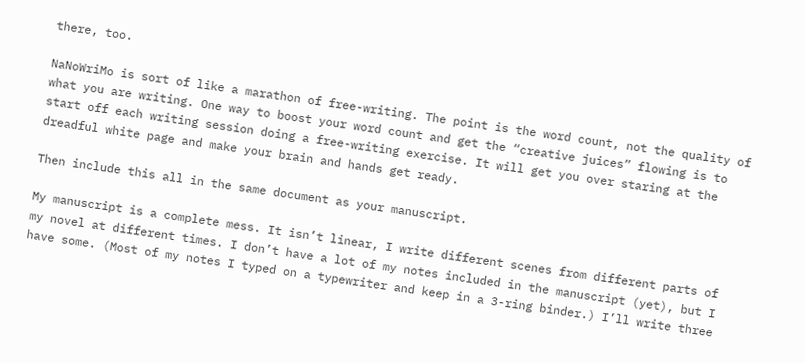there, too.

NaNoWriMo is sort of like a marathon of free-writing. The point is the word count, not the quality of what you are writing. One way to boost your word count and get the “creative juices” flowing is to start off each writing session doing a free-writing exercise. It will get you over staring at the dreadful white page and make your brain and hands get ready.

Then include this all in the same document as your manuscript.

My manuscript is a complete mess. It isn’t linear, I write different scenes from different parts of my novel at different times. I don’t have a lot of my notes included in the manuscript (yet), but I have some. (Most of my notes I typed on a typewriter and keep in a 3-ring binder.) I’ll write three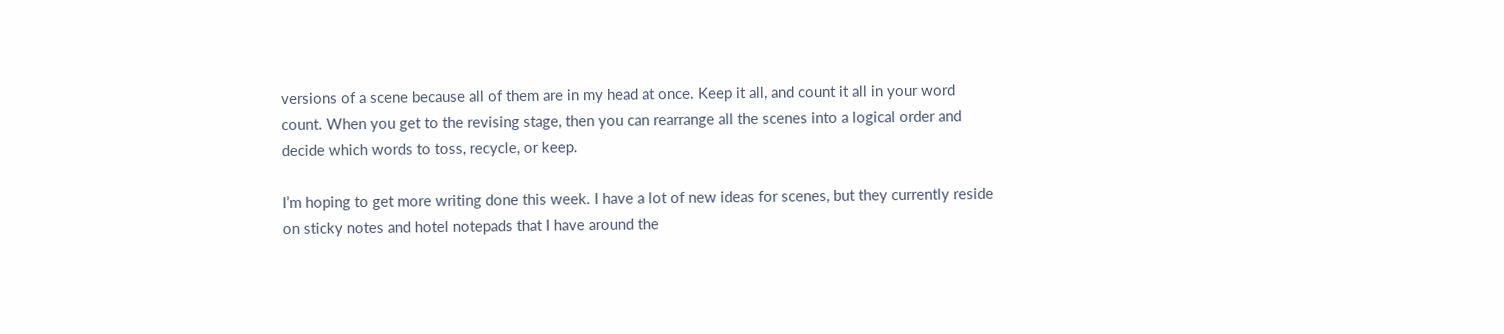versions of a scene because all of them are in my head at once. Keep it all, and count it all in your word count. When you get to the revising stage, then you can rearrange all the scenes into a logical order and decide which words to toss, recycle, or keep.

I’m hoping to get more writing done this week. I have a lot of new ideas for scenes, but they currently reside on sticky notes and hotel notepads that I have around the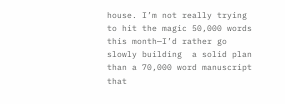house. I’m not really trying to hit the magic 50,000 words this month—I’d rather go slowly building  a solid plan than a 70,000 word manuscript that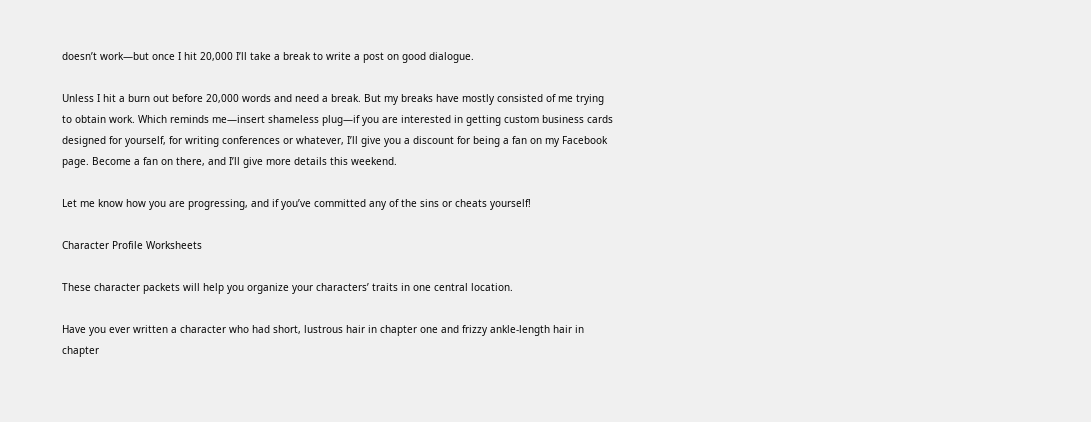doesn’t work—but once I hit 20,000 I’ll take a break to write a post on good dialogue.

Unless I hit a burn out before 20,000 words and need a break. But my breaks have mostly consisted of me trying to obtain work. Which reminds me—insert shameless plug—if you are interested in getting custom business cards designed for yourself, for writing conferences or whatever, I’ll give you a discount for being a fan on my Facebook page. Become a fan on there, and I’ll give more details this weekend.

Let me know how you are progressing, and if you’ve committed any of the sins or cheats yourself!

Character Profile Worksheets

These character packets will help you organize your characters’ traits in one central location.

Have you ever written a character who had short, lustrous hair in chapter one and frizzy ankle-length hair in chapter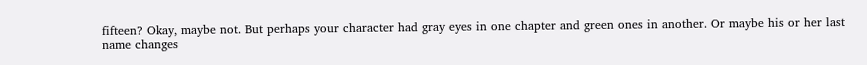fifteen? Okay, maybe not. But perhaps your character had gray eyes in one chapter and green ones in another. Or maybe his or her last name changes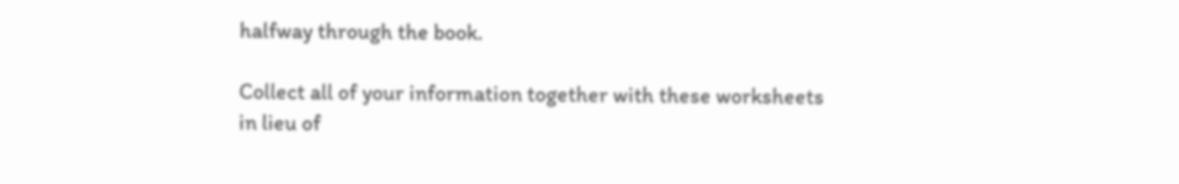halfway through the book.

Collect all of your information together with these worksheets in lieu of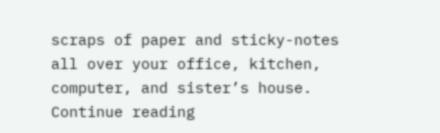scraps of paper and sticky-notes all over your office, kitchen, computer, and sister’s house. Continue reading